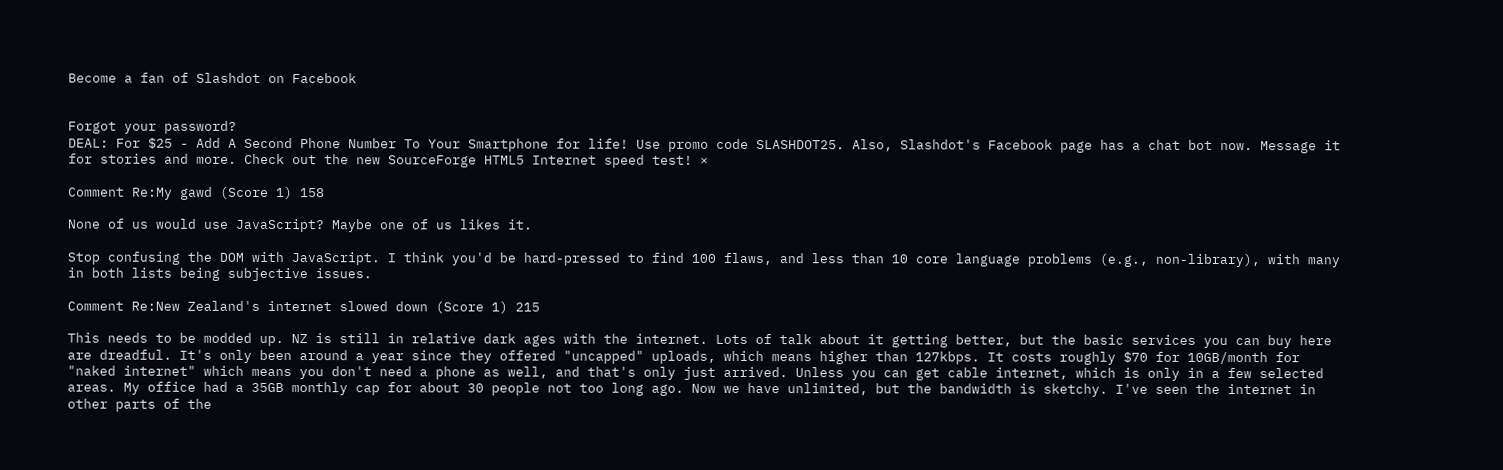Become a fan of Slashdot on Facebook


Forgot your password?
DEAL: For $25 - Add A Second Phone Number To Your Smartphone for life! Use promo code SLASHDOT25. Also, Slashdot's Facebook page has a chat bot now. Message it for stories and more. Check out the new SourceForge HTML5 Internet speed test! ×

Comment Re:My gawd (Score 1) 158

None of us would use JavaScript? Maybe one of us likes it.

Stop confusing the DOM with JavaScript. I think you'd be hard-pressed to find 100 flaws, and less than 10 core language problems (e.g., non-library), with many in both lists being subjective issues.

Comment Re:New Zealand's internet slowed down (Score 1) 215

This needs to be modded up. NZ is still in relative dark ages with the internet. Lots of talk about it getting better, but the basic services you can buy here are dreadful. It's only been around a year since they offered "uncapped" uploads, which means higher than 127kbps. It costs roughly $70 for 10GB/month for "naked internet" which means you don't need a phone as well, and that's only just arrived. Unless you can get cable internet, which is only in a few selected areas. My office had a 35GB monthly cap for about 30 people not too long ago. Now we have unlimited, but the bandwidth is sketchy. I've seen the internet in other parts of the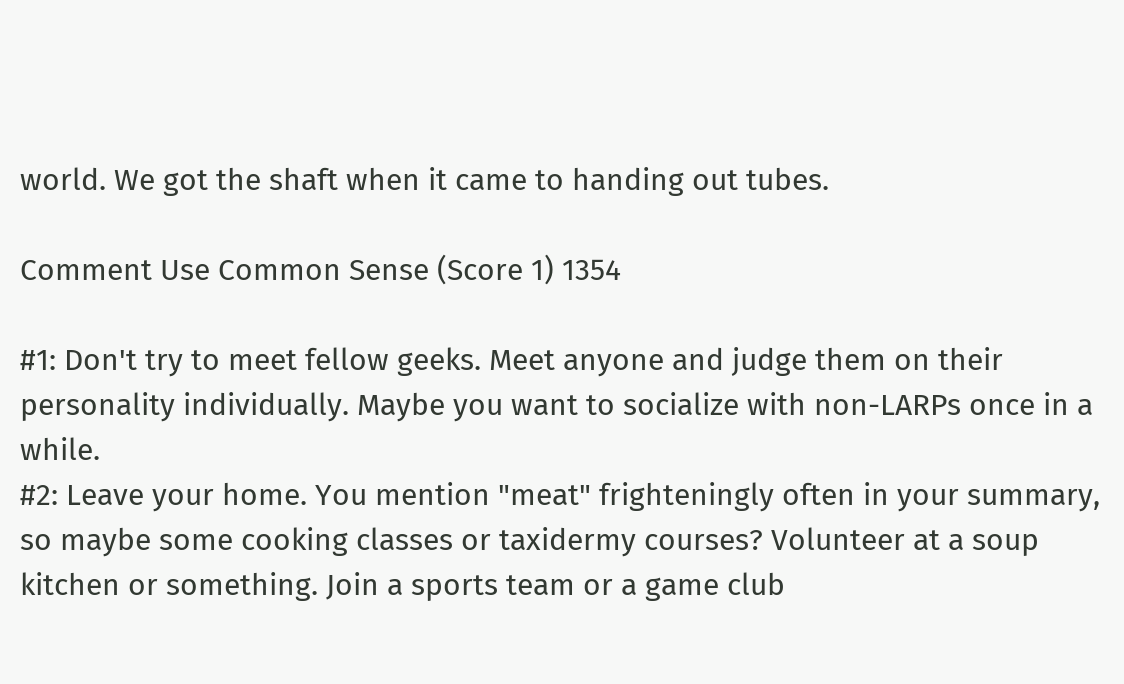world. We got the shaft when it came to handing out tubes.

Comment Use Common Sense (Score 1) 1354

#1: Don't try to meet fellow geeks. Meet anyone and judge them on their personality individually. Maybe you want to socialize with non-LARPs once in a while.
#2: Leave your home. You mention "meat" frighteningly often in your summary, so maybe some cooking classes or taxidermy courses? Volunteer at a soup kitchen or something. Join a sports team or a game club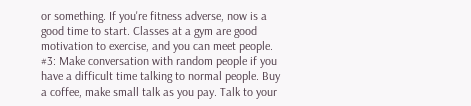or something. If you're fitness adverse, now is a good time to start. Classes at a gym are good motivation to exercise, and you can meet people.
#3: Make conversation with random people if you have a difficult time talking to normal people. Buy a coffee, make small talk as you pay. Talk to your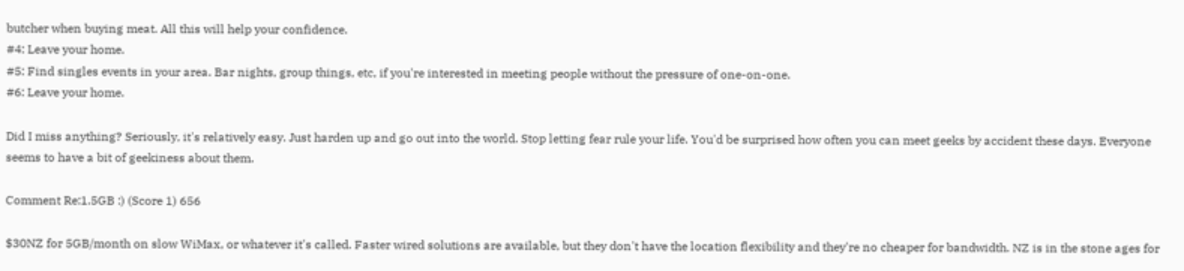butcher when buying meat. All this will help your confidence.
#4: Leave your home.
#5: Find singles events in your area. Bar nights, group things, etc, if you're interested in meeting people without the pressure of one-on-one.
#6: Leave your home.

Did I miss anything? Seriously, it's relatively easy. Just harden up and go out into the world. Stop letting fear rule your life. You'd be surprised how often you can meet geeks by accident these days. Everyone seems to have a bit of geekiness about them.

Comment Re:1.5GB :) (Score 1) 656

$30NZ for 5GB/month on slow WiMax, or whatever it's called. Faster wired solutions are available, but they don't have the location flexibility and they're no cheaper for bandwidth. NZ is in the stone ages for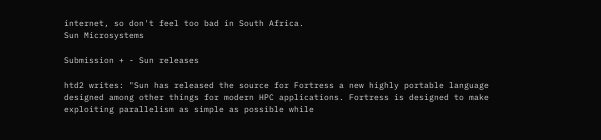internet, so don't feel too bad in South Africa.
Sun Microsystems

Submission + - Sun releases

htd2 writes: "Sun has released the source for Fortress a new highly portable language designed among other things for modern HPC applications. Fortress is designed to make exploiting parallelism as simple as possible while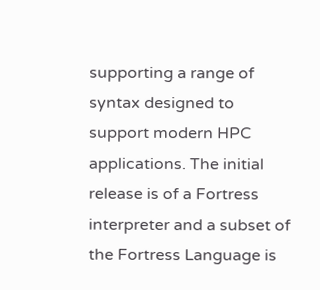supporting a range of syntax designed to support modern HPC applications. The initial release is of a Fortress interpreter and a subset of the Fortress Language is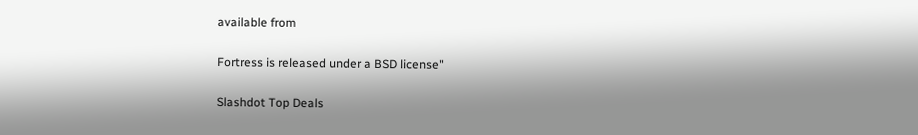available from

Fortress is released under a BSD license"

Slashdot Top Deals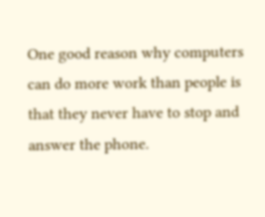One good reason why computers can do more work than people is that they never have to stop and answer the phone.